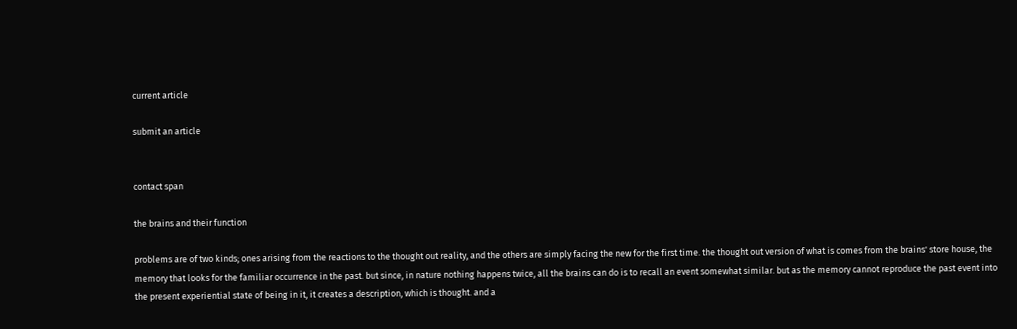current article

submit an article


contact span

the brains and their function

problems are of two kinds; ones arising from the reactions to the thought out reality, and the others are simply facing the new for the first time. the thought out version of what is comes from the brains' store house, the memory that looks for the familiar occurrence in the past. but since, in nature nothing happens twice, all the brains can do is to recall an event somewhat similar. but as the memory cannot reproduce the past event into the present experiential state of being in it, it creates a description, which is thought. and a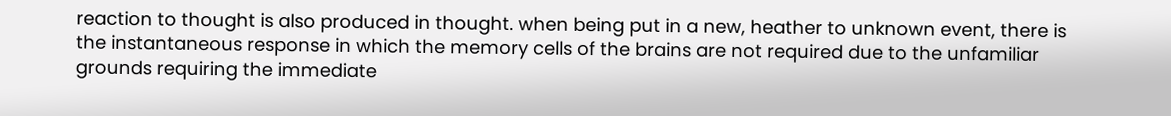reaction to thought is also produced in thought. when being put in a new, heather to unknown event, there is the instantaneous response in which the memory cells of the brains are not required due to the unfamiliar grounds requiring the immediate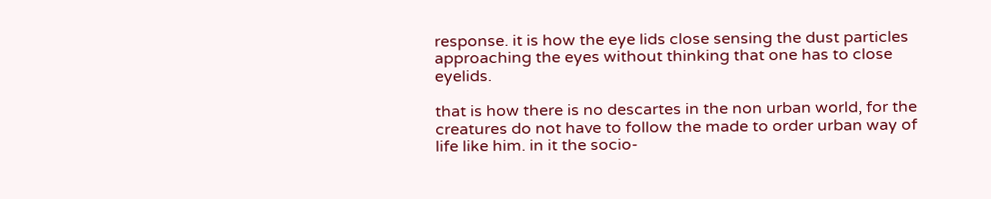response. it is how the eye lids close sensing the dust particles approaching the eyes without thinking that one has to close eyelids.

that is how there is no descartes in the non urban world, for the creatures do not have to follow the made to order urban way of life like him. in it the socio-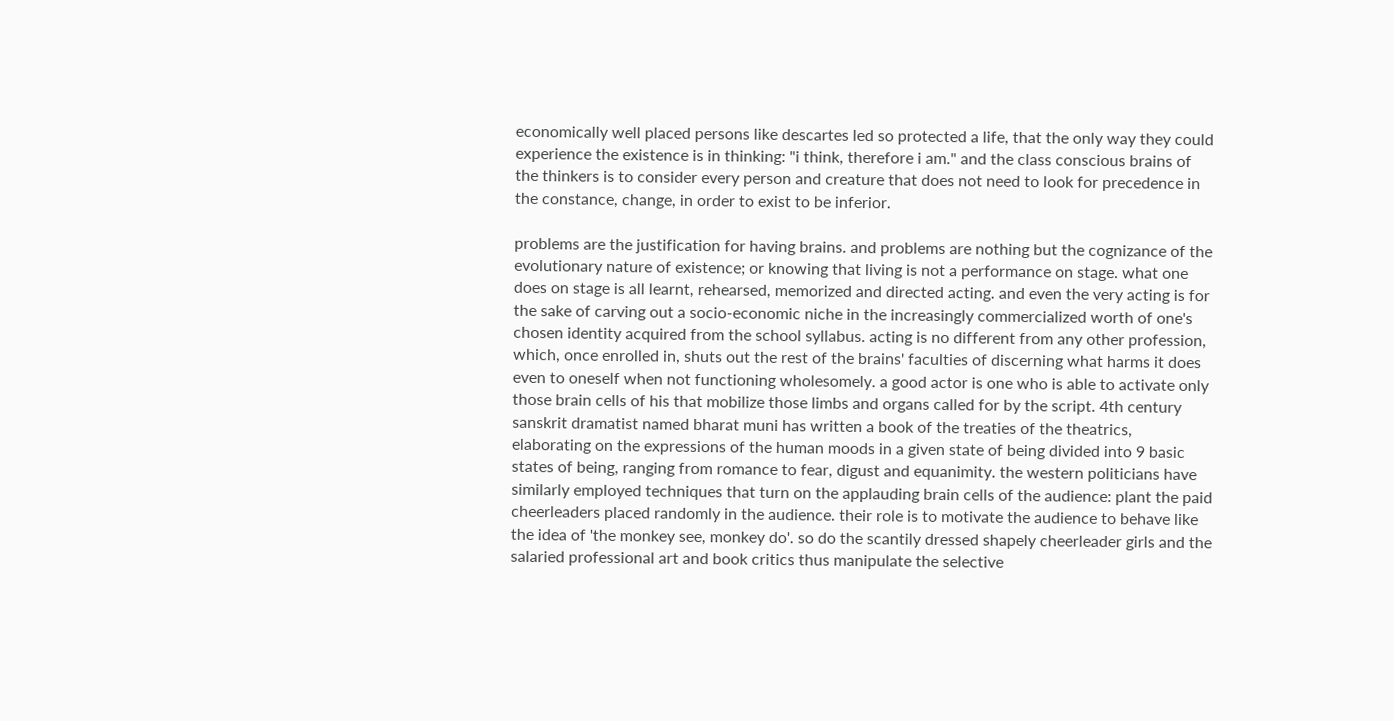economically well placed persons like descartes led so protected a life, that the only way they could experience the existence is in thinking: "i think, therefore i am." and the class conscious brains of the thinkers is to consider every person and creature that does not need to look for precedence in the constance, change, in order to exist to be inferior.

problems are the justification for having brains. and problems are nothing but the cognizance of the evolutionary nature of existence; or knowing that living is not a performance on stage. what one does on stage is all learnt, rehearsed, memorized and directed acting. and even the very acting is for the sake of carving out a socio-economic niche in the increasingly commercialized worth of one's chosen identity acquired from the school syllabus. acting is no different from any other profession, which, once enrolled in, shuts out the rest of the brains' faculties of discerning what harms it does even to oneself when not functioning wholesomely. a good actor is one who is able to activate only those brain cells of his that mobilize those limbs and organs called for by the script. 4th century sanskrit dramatist named bharat muni has written a book of the treaties of the theatrics, elaborating on the expressions of the human moods in a given state of being divided into 9 basic states of being, ranging from romance to fear, digust and equanimity. the western politicians have similarly employed techniques that turn on the applauding brain cells of the audience: plant the paid cheerleaders placed randomly in the audience. their role is to motivate the audience to behave like the idea of 'the monkey see, monkey do'. so do the scantily dressed shapely cheerleader girls and the salaried professional art and book critics thus manipulate the selective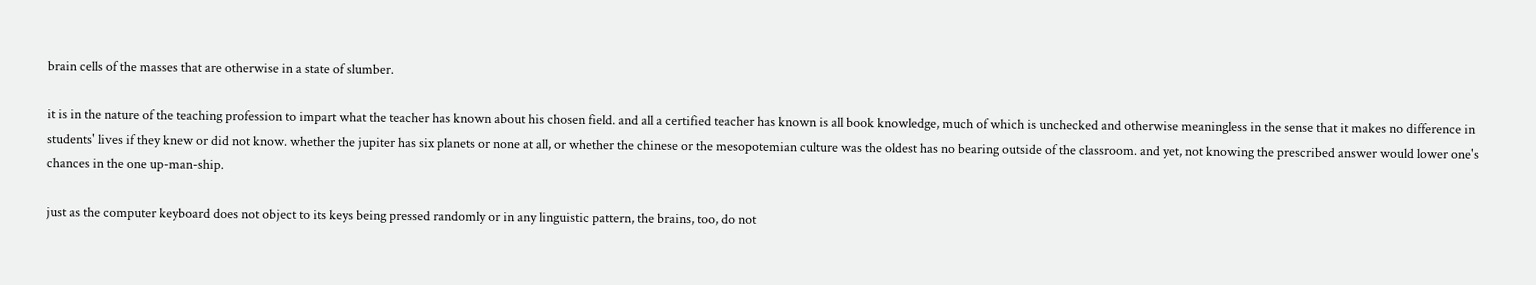brain cells of the masses that are otherwise in a state of slumber.

it is in the nature of the teaching profession to impart what the teacher has known about his chosen field. and all a certified teacher has known is all book knowledge, much of which is unchecked and otherwise meaningless in the sense that it makes no difference in students' lives if they knew or did not know. whether the jupiter has six planets or none at all, or whether the chinese or the mesopotemian culture was the oldest has no bearing outside of the classroom. and yet, not knowing the prescribed answer would lower one's chances in the one up-man-ship.

just as the computer keyboard does not object to its keys being pressed randomly or in any linguistic pattern, the brains, too, do not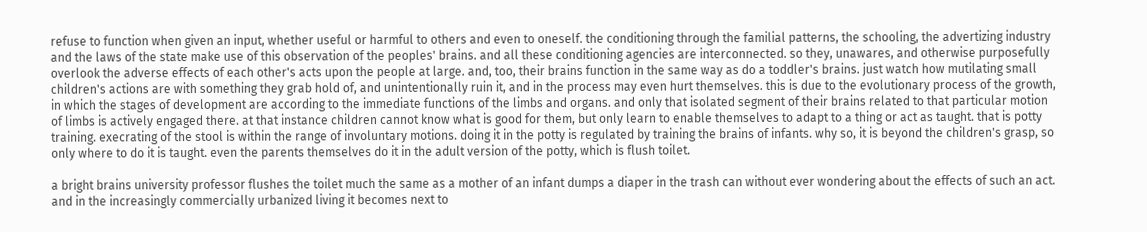refuse to function when given an input, whether useful or harmful to others and even to oneself. the conditioning through the familial patterns, the schooling, the advertizing industry and the laws of the state make use of this observation of the peoples' brains. and all these conditioning agencies are interconnected. so they, unawares, and otherwise purposefully overlook the adverse effects of each other's acts upon the people at large. and, too, their brains function in the same way as do a toddler's brains. just watch how mutilating small children's actions are with something they grab hold of, and unintentionally ruin it, and in the process may even hurt themselves. this is due to the evolutionary process of the growth, in which the stages of development are according to the immediate functions of the limbs and organs. and only that isolated segment of their brains related to that particular motion of limbs is actively engaged there. at that instance children cannot know what is good for them, but only learn to enable themselves to adapt to a thing or act as taught. that is potty training. execrating of the stool is within the range of involuntary motions. doing it in the potty is regulated by training the brains of infants. why so, it is beyond the children's grasp, so only where to do it is taught. even the parents themselves do it in the adult version of the potty, which is flush toilet.

a bright brains university professor flushes the toilet much the same as a mother of an infant dumps a diaper in the trash can without ever wondering about the effects of such an act. and in the increasingly commercially urbanized living it becomes next to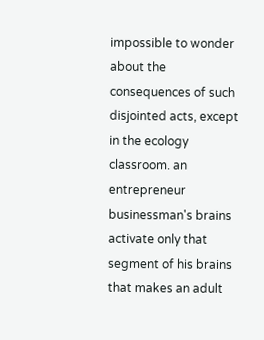impossible to wonder about the consequences of such disjointed acts, except in the ecology classroom. an entrepreneur businessman's brains activate only that segment of his brains that makes an adult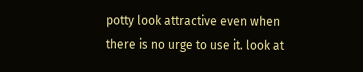potty look attractive even when there is no urge to use it. look at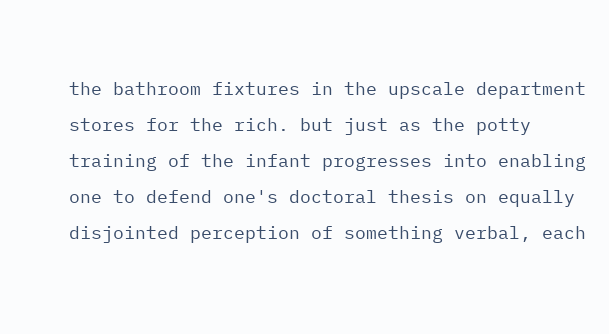the bathroom fixtures in the upscale department stores for the rich. but just as the potty training of the infant progresses into enabling one to defend one's doctoral thesis on equally disjointed perception of something verbal, each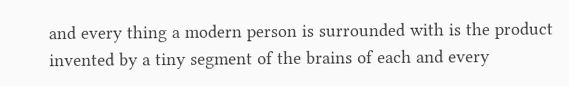and every thing a modern person is surrounded with is the product invented by a tiny segment of the brains of each and every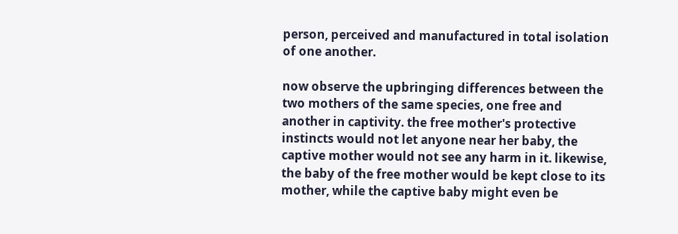person, perceived and manufactured in total isolation of one another.

now observe the upbringing differences between the two mothers of the same species, one free and another in captivity. the free mother's protective instincts would not let anyone near her baby, the captive mother would not see any harm in it. likewise, the baby of the free mother would be kept close to its mother, while the captive baby might even be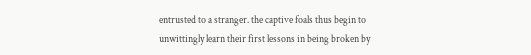entrusted to a stranger. the captive foals thus begin to unwittingly learn their first lessons in being broken by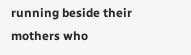running beside their mothers who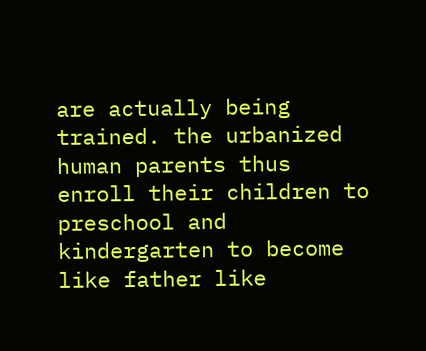are actually being trained. the urbanized human parents thus enroll their children to preschool and kindergarten to become like father like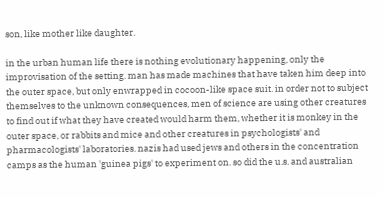son, like mother like daughter.

in the urban human life there is nothing evolutionary happening, only the improvisation of the setting. man has made machines that have taken him deep into the outer space, but only enwrapped in cocoon-like space suit. in order not to subject themselves to the unknown consequences, men of science are using other creatures to find out if what they have created would harm them, whether it is monkey in the outer space, or rabbits and mice and other creatures in psychologists' and pharmacologists' laboratories. nazis had used jews and others in the concentration camps as the human 'guinea pigs' to experiment on. so did the u.s. and australian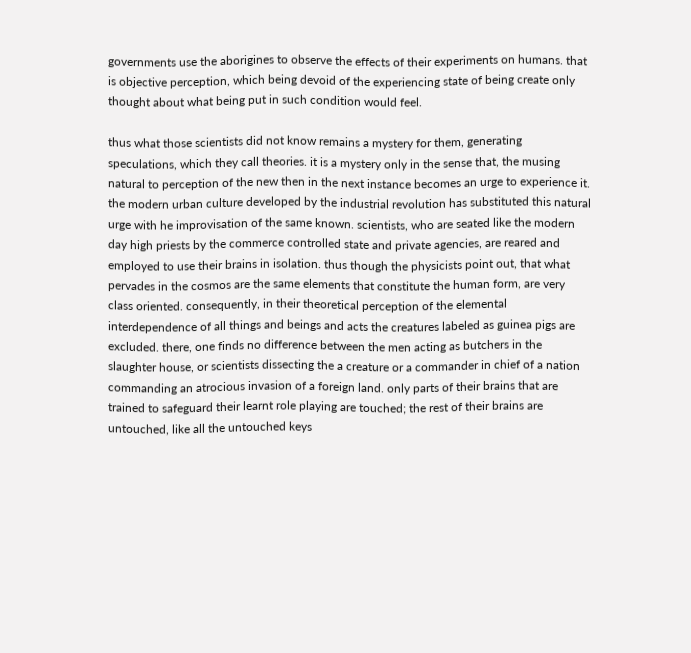governments use the aborigines to observe the effects of their experiments on humans. that is objective perception, which being devoid of the experiencing state of being create only thought about what being put in such condition would feel.

thus what those scientists did not know remains a mystery for them, generating speculations, which they call theories. it is a mystery only in the sense that, the musing natural to perception of the new then in the next instance becomes an urge to experience it. the modern urban culture developed by the industrial revolution has substituted this natural urge with he improvisation of the same known. scientists, who are seated like the modern day high priests by the commerce controlled state and private agencies, are reared and employed to use their brains in isolation. thus though the physicists point out, that what pervades in the cosmos are the same elements that constitute the human form, are very class oriented. consequently, in their theoretical perception of the elemental interdependence of all things and beings and acts the creatures labeled as guinea pigs are excluded. there, one finds no difference between the men acting as butchers in the slaughter house, or scientists dissecting the a creature or a commander in chief of a nation commanding an atrocious invasion of a foreign land. only parts of their brains that are trained to safeguard their learnt role playing are touched; the rest of their brains are untouched, like all the untouched keys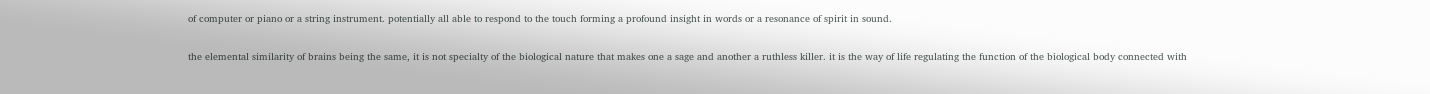of computer or piano or a string instrument. potentially all able to respond to the touch forming a profound insight in words or a resonance of spirit in sound.

the elemental similarity of brains being the same, it is not specialty of the biological nature that makes one a sage and another a ruthless killer. it is the way of life regulating the function of the biological body connected with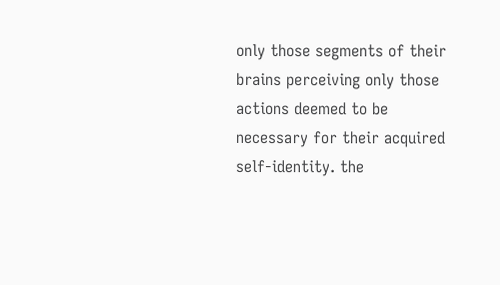only those segments of their brains perceiving only those actions deemed to be necessary for their acquired self-identity. the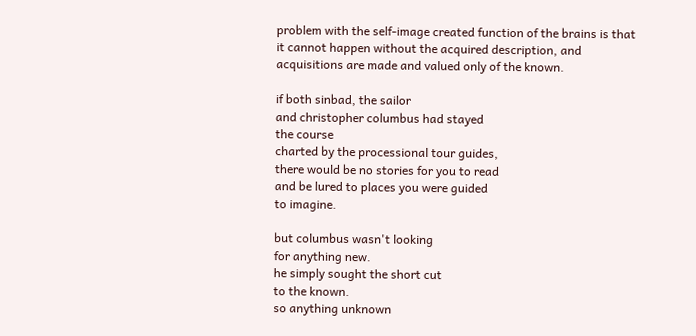problem with the self-image created function of the brains is that it cannot happen without the acquired description, and acquisitions are made and valued only of the known.

if both sinbad, the sailor
and christopher columbus had stayed
the course
charted by the processional tour guides,
there would be no stories for you to read
and be lured to places you were guided
to imagine.

but columbus wasn't looking
for anything new.
he simply sought the short cut
to the known.
so anything unknown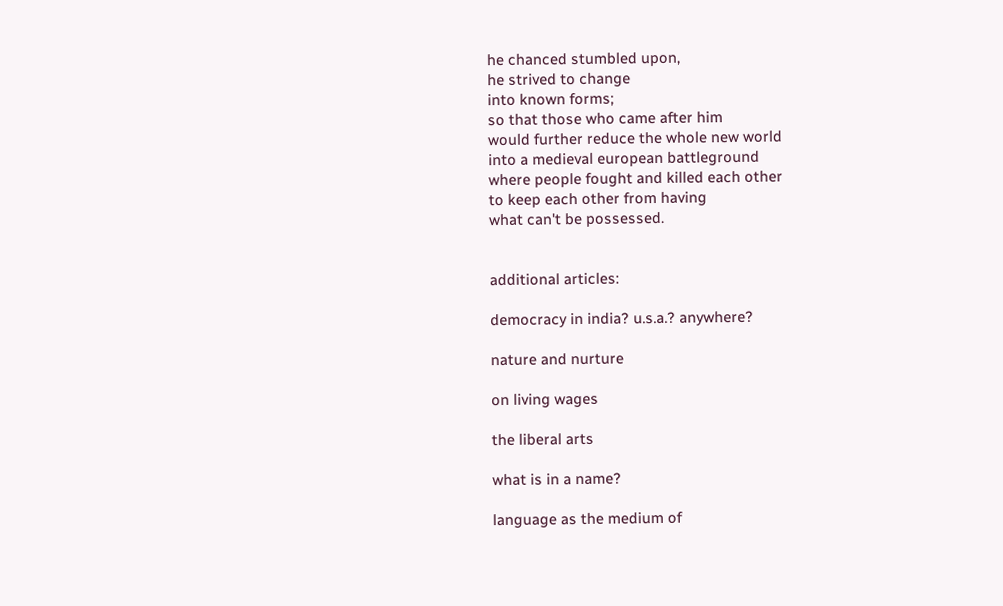he chanced stumbled upon,
he strived to change
into known forms;
so that those who came after him
would further reduce the whole new world
into a medieval european battleground
where people fought and killed each other
to keep each other from having
what can't be possessed.


additional articles:

democracy in india? u.s.a.? anywhere?

nature and nurture

on living wages

the liberal arts

what is in a name?

language as the medium of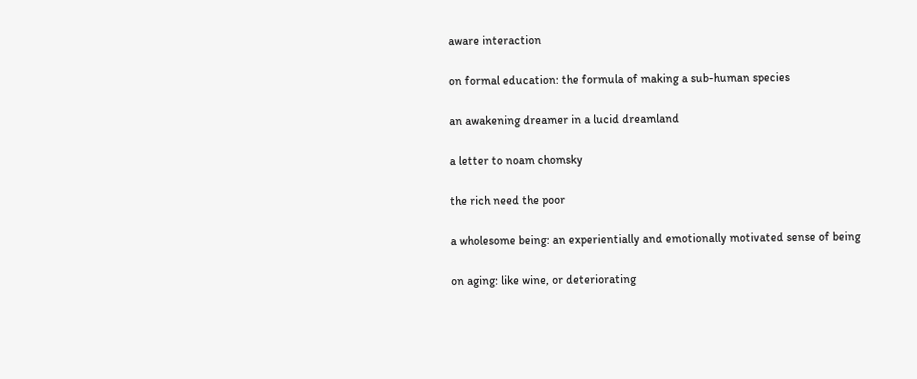aware interaction

on formal education: the formula of making a sub-human species

an awakening dreamer in a lucid dreamland

a letter to noam chomsky

the rich need the poor

a wholesome being: an experientially and emotionally motivated sense of being

on aging: like wine, or deteriorating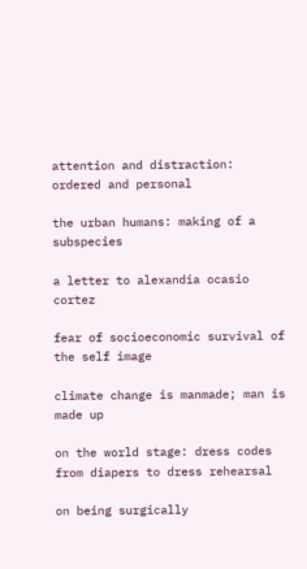attention and distraction: ordered and personal

the urban humans: making of a subspecies

a letter to alexandia ocasio cortez

fear of socioeconomic survival of the self image

climate change is manmade; man is made up

on the world stage: dress codes from diapers to dress rehearsal

on being surgically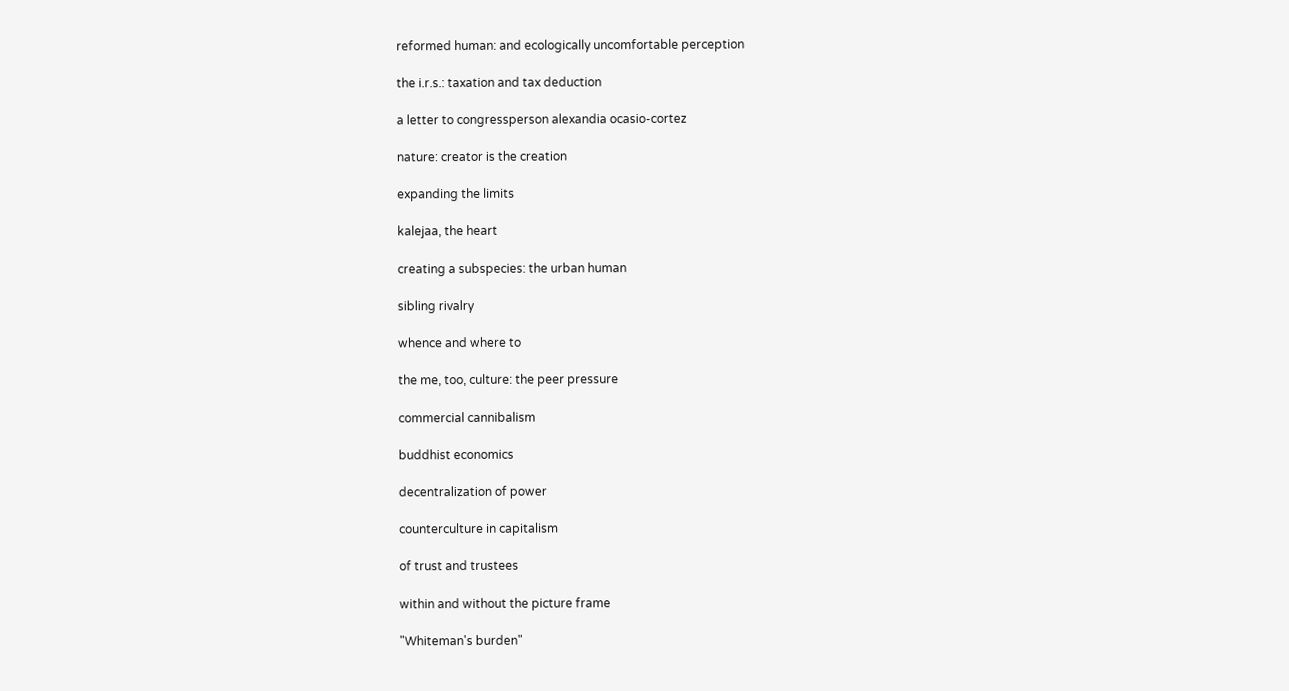reformed human: and ecologically uncomfortable perception

the i.r.s.: taxation and tax deduction

a letter to congressperson alexandia ocasio-cortez

nature: creator is the creation

expanding the limits

kalejaa, the heart

creating a subspecies: the urban human

sibling rivalry

whence and where to

the me, too, culture: the peer pressure

commercial cannibalism

buddhist economics

decentralization of power

counterculture in capitalism

of trust and trustees

within and without the picture frame

"Whiteman's burden"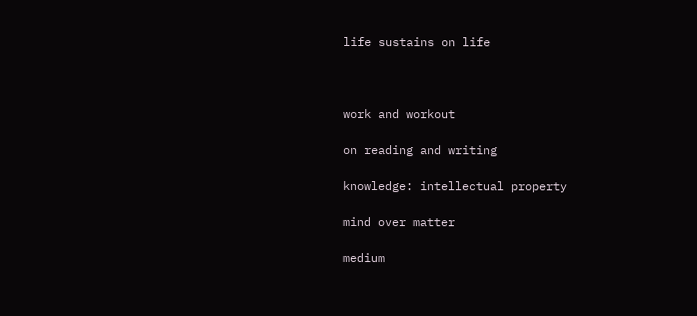life sustains on life



work and workout

on reading and writing

knowledge: intellectual property

mind over matter

medium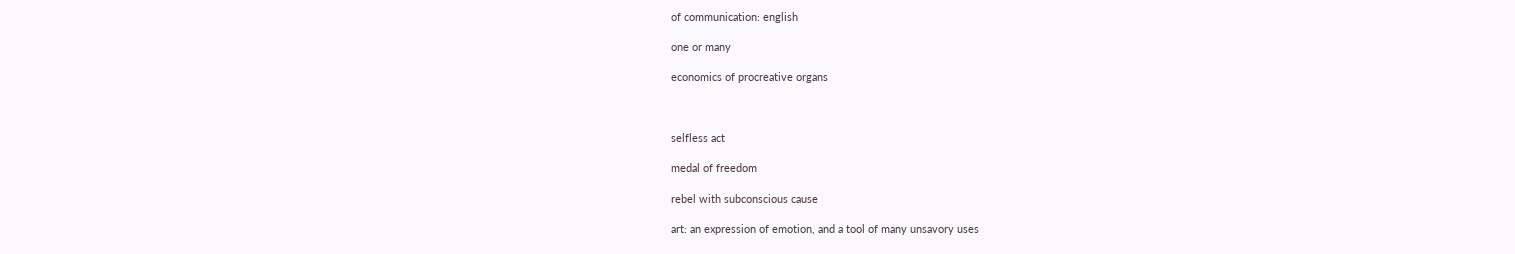of communication: english

one or many

economics of procreative organs



selfless act

medal of freedom

rebel with subconscious cause

art: an expression of emotion, and a tool of many unsavory uses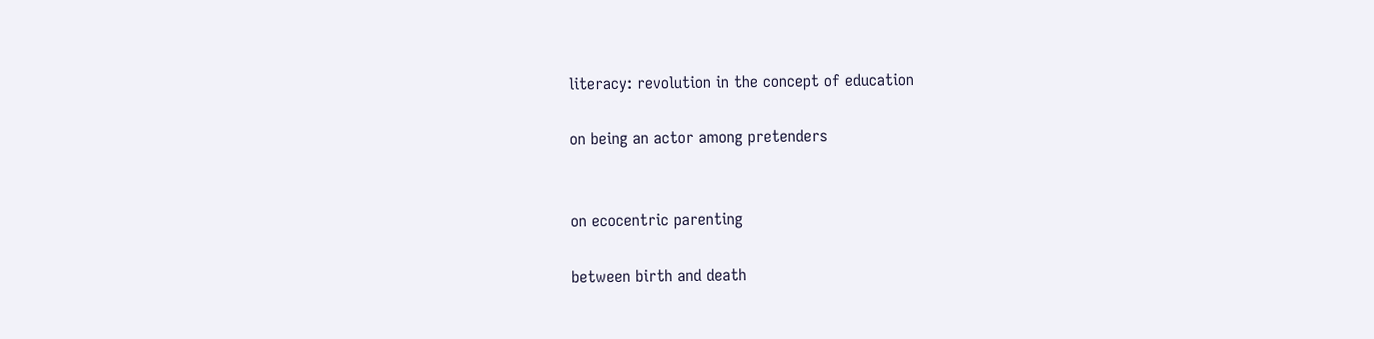literacy: revolution in the concept of education

on being an actor among pretenders


on ecocentric parenting

between birth and death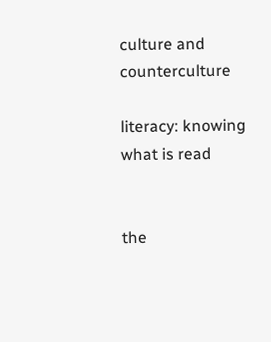culture and counterculture

literacy: knowing what is read


the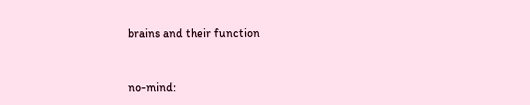brains and their function


no-mind: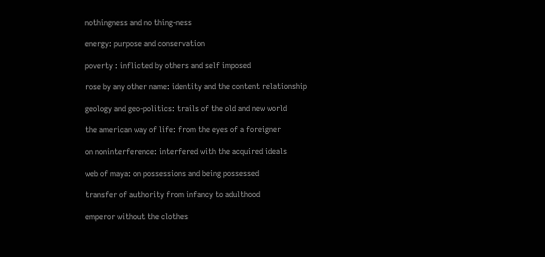nothingness and no thing-ness

energy: purpose and conservation

poverty : inflicted by others and self imposed

rose by any other name: identity and the content relationship

geology and geo-politics: trails of the old and new world

the american way of life: from the eyes of a foreigner

on noninterference: interfered with the acquired ideals

web of maya: on possessions and being possessed

transfer of authority from infancy to adulthood

emperor without the clothes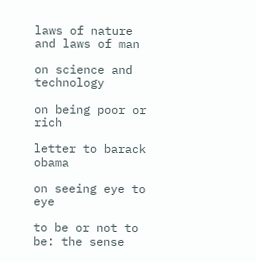laws of nature and laws of man

on science and technology

on being poor or rich

letter to barack obama

on seeing eye to eye

to be or not to be: the sense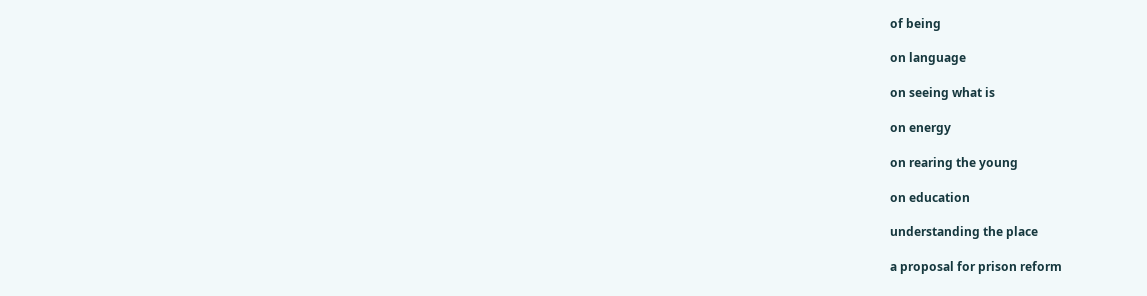of being

on language

on seeing what is

on energy

on rearing the young

on education

understanding the place

a proposal for prison reform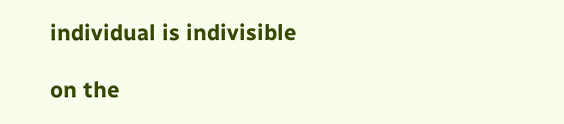individual is indivisible

on the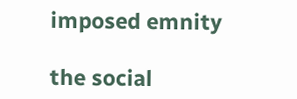imposed emnity

the social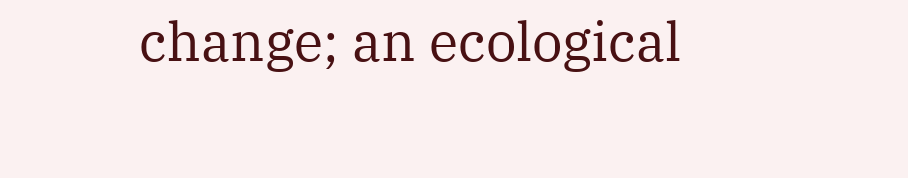change; an ecological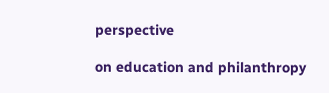perspective

on education and philanthropy